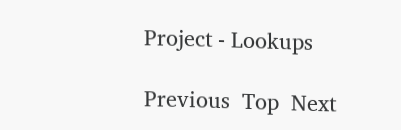Project - Lookups

Previous  Top  Next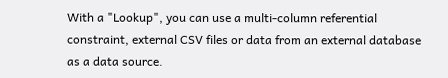With a "Lookup", you can use a multi-column referential constraint, external CSV files or data from an external database as a data source.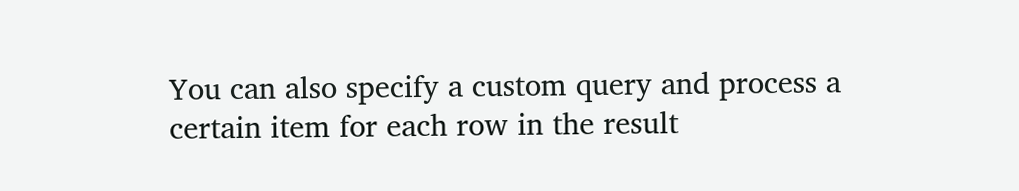You can also specify a custom query and process a certain item for each row in the result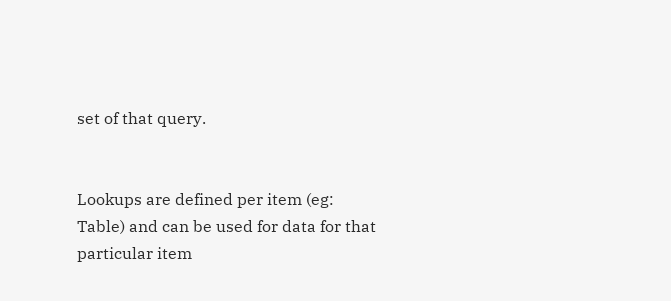set of that query.


Lookups are defined per item (eg: Table) and can be used for data for that particular item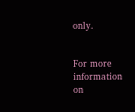only.


For more information on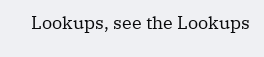Lookups, see the Lookups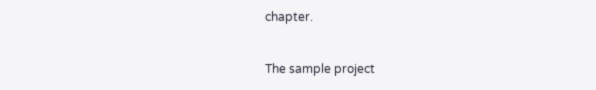chapter.


The sample project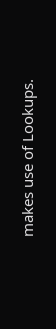makes use of Lookups.